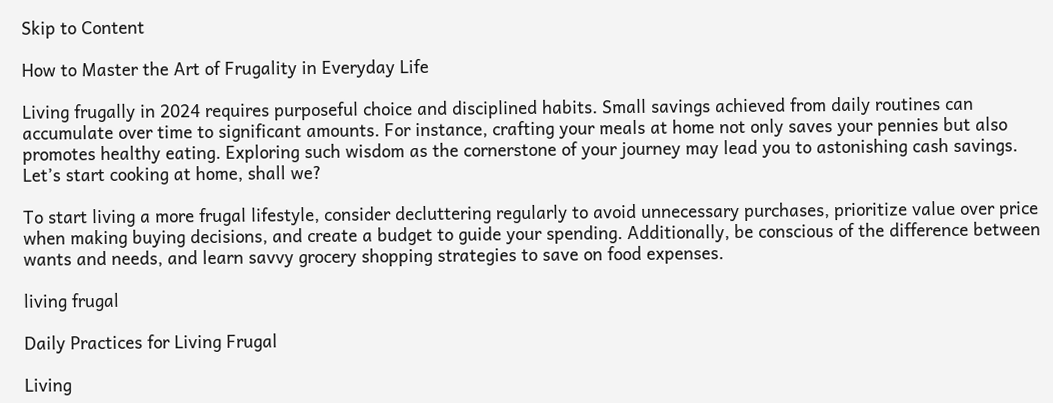Skip to Content

How to Master the Art of Frugality in Everyday Life

Living frugally in 2024 requires purposeful choice and disciplined habits. Small savings achieved from daily routines can accumulate over time to significant amounts. For instance, crafting your meals at home not only saves your pennies but also promotes healthy eating. Exploring such wisdom as the cornerstone of your journey may lead you to astonishing cash savings. Let’s start cooking at home, shall we?

To start living a more frugal lifestyle, consider decluttering regularly to avoid unnecessary purchases, prioritize value over price when making buying decisions, and create a budget to guide your spending. Additionally, be conscious of the difference between wants and needs, and learn savvy grocery shopping strategies to save on food expenses.

living frugal

Daily Practices for Living Frugal

Living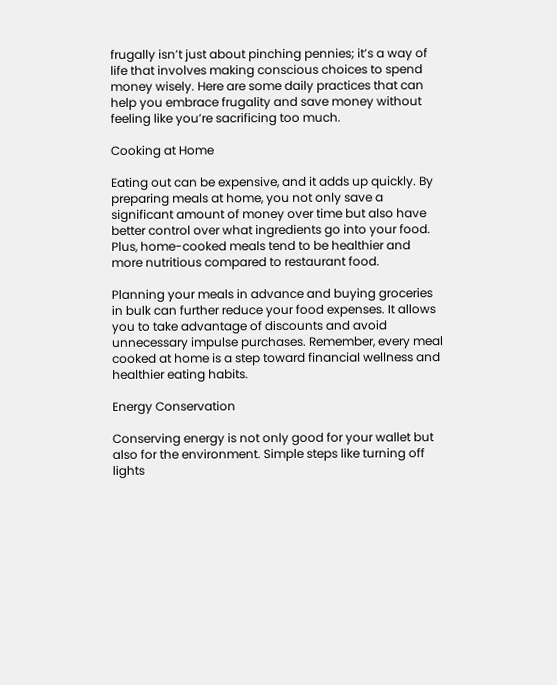frugally isn’t just about pinching pennies; it’s a way of life that involves making conscious choices to spend money wisely. Here are some daily practices that can help you embrace frugality and save money without feeling like you’re sacrificing too much.

Cooking at Home

Eating out can be expensive, and it adds up quickly. By preparing meals at home, you not only save a significant amount of money over time but also have better control over what ingredients go into your food. Plus, home-cooked meals tend to be healthier and more nutritious compared to restaurant food.

Planning your meals in advance and buying groceries in bulk can further reduce your food expenses. It allows you to take advantage of discounts and avoid unnecessary impulse purchases. Remember, every meal cooked at home is a step toward financial wellness and healthier eating habits.

Energy Conservation

Conserving energy is not only good for your wallet but also for the environment. Simple steps like turning off lights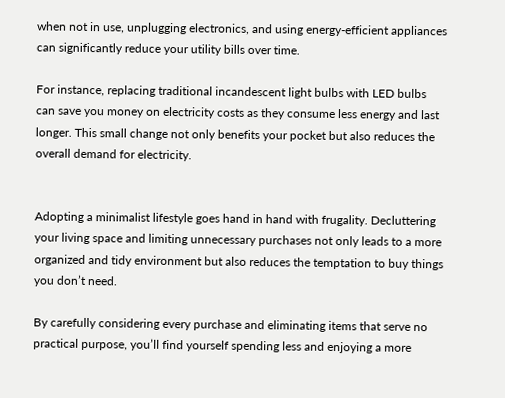when not in use, unplugging electronics, and using energy-efficient appliances can significantly reduce your utility bills over time.

For instance, replacing traditional incandescent light bulbs with LED bulbs can save you money on electricity costs as they consume less energy and last longer. This small change not only benefits your pocket but also reduces the overall demand for electricity.


Adopting a minimalist lifestyle goes hand in hand with frugality. Decluttering your living space and limiting unnecessary purchases not only leads to a more organized and tidy environment but also reduces the temptation to buy things you don’t need.

By carefully considering every purchase and eliminating items that serve no practical purpose, you’ll find yourself spending less and enjoying a more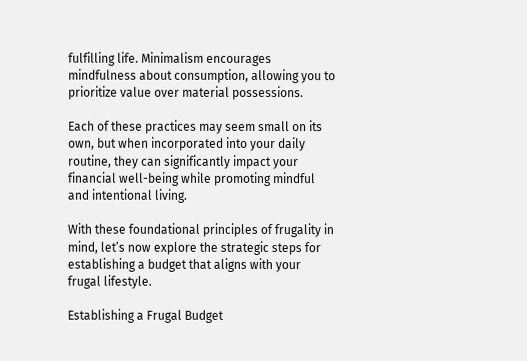fulfilling life. Minimalism encourages mindfulness about consumption, allowing you to prioritize value over material possessions.

Each of these practices may seem small on its own, but when incorporated into your daily routine, they can significantly impact your financial well-being while promoting mindful and intentional living.

With these foundational principles of frugality in mind, let’s now explore the strategic steps for establishing a budget that aligns with your frugal lifestyle.

Establishing a Frugal Budget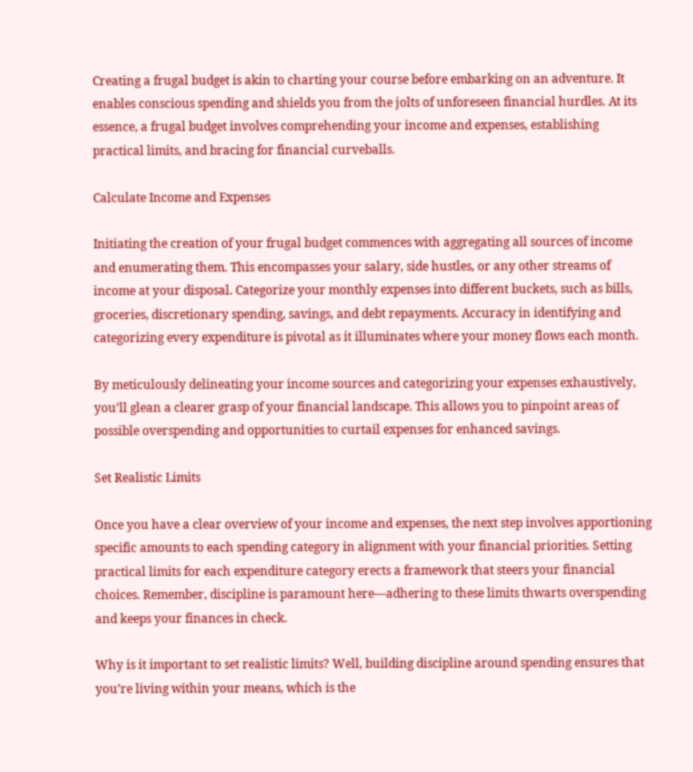Creating a frugal budget is akin to charting your course before embarking on an adventure. It enables conscious spending and shields you from the jolts of unforeseen financial hurdles. At its essence, a frugal budget involves comprehending your income and expenses, establishing practical limits, and bracing for financial curveballs.

Calculate Income and Expenses

Initiating the creation of your frugal budget commences with aggregating all sources of income and enumerating them. This encompasses your salary, side hustles, or any other streams of income at your disposal. Categorize your monthly expenses into different buckets, such as bills, groceries, discretionary spending, savings, and debt repayments. Accuracy in identifying and categorizing every expenditure is pivotal as it illuminates where your money flows each month.

By meticulously delineating your income sources and categorizing your expenses exhaustively, you’ll glean a clearer grasp of your financial landscape. This allows you to pinpoint areas of possible overspending and opportunities to curtail expenses for enhanced savings.

Set Realistic Limits

Once you have a clear overview of your income and expenses, the next step involves apportioning specific amounts to each spending category in alignment with your financial priorities. Setting practical limits for each expenditure category erects a framework that steers your financial choices. Remember, discipline is paramount here—adhering to these limits thwarts overspending and keeps your finances in check.

Why is it important to set realistic limits? Well, building discipline around spending ensures that you’re living within your means, which is the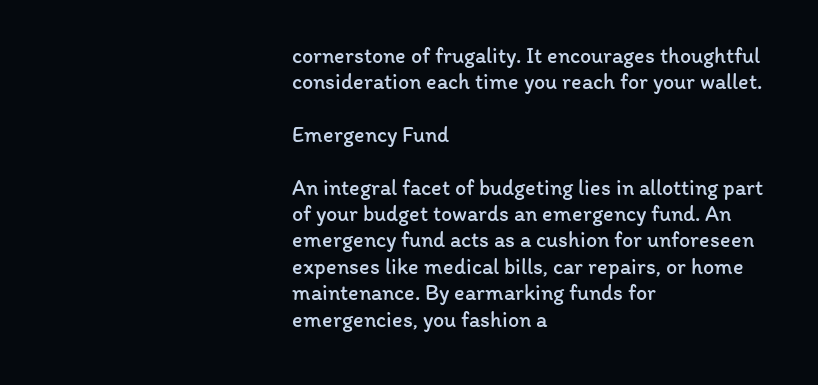cornerstone of frugality. It encourages thoughtful consideration each time you reach for your wallet.

Emergency Fund

An integral facet of budgeting lies in allotting part of your budget towards an emergency fund. An emergency fund acts as a cushion for unforeseen expenses like medical bills, car repairs, or home maintenance. By earmarking funds for emergencies, you fashion a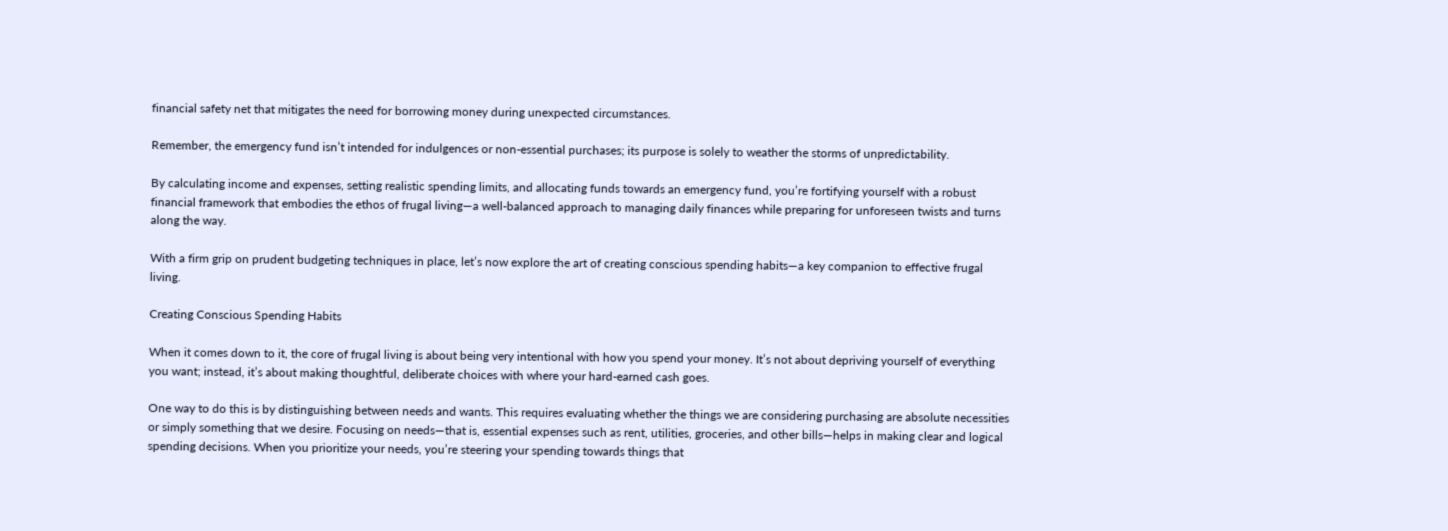financial safety net that mitigates the need for borrowing money during unexpected circumstances.

Remember, the emergency fund isn’t intended for indulgences or non-essential purchases; its purpose is solely to weather the storms of unpredictability.

By calculating income and expenses, setting realistic spending limits, and allocating funds towards an emergency fund, you’re fortifying yourself with a robust financial framework that embodies the ethos of frugal living—a well-balanced approach to managing daily finances while preparing for unforeseen twists and turns along the way.

With a firm grip on prudent budgeting techniques in place, let’s now explore the art of creating conscious spending habits—a key companion to effective frugal living.

Creating Conscious Spending Habits

When it comes down to it, the core of frugal living is about being very intentional with how you spend your money. It’s not about depriving yourself of everything you want; instead, it’s about making thoughtful, deliberate choices with where your hard-earned cash goes.

One way to do this is by distinguishing between needs and wants. This requires evaluating whether the things we are considering purchasing are absolute necessities or simply something that we desire. Focusing on needs—that is, essential expenses such as rent, utilities, groceries, and other bills—helps in making clear and logical spending decisions. When you prioritize your needs, you’re steering your spending towards things that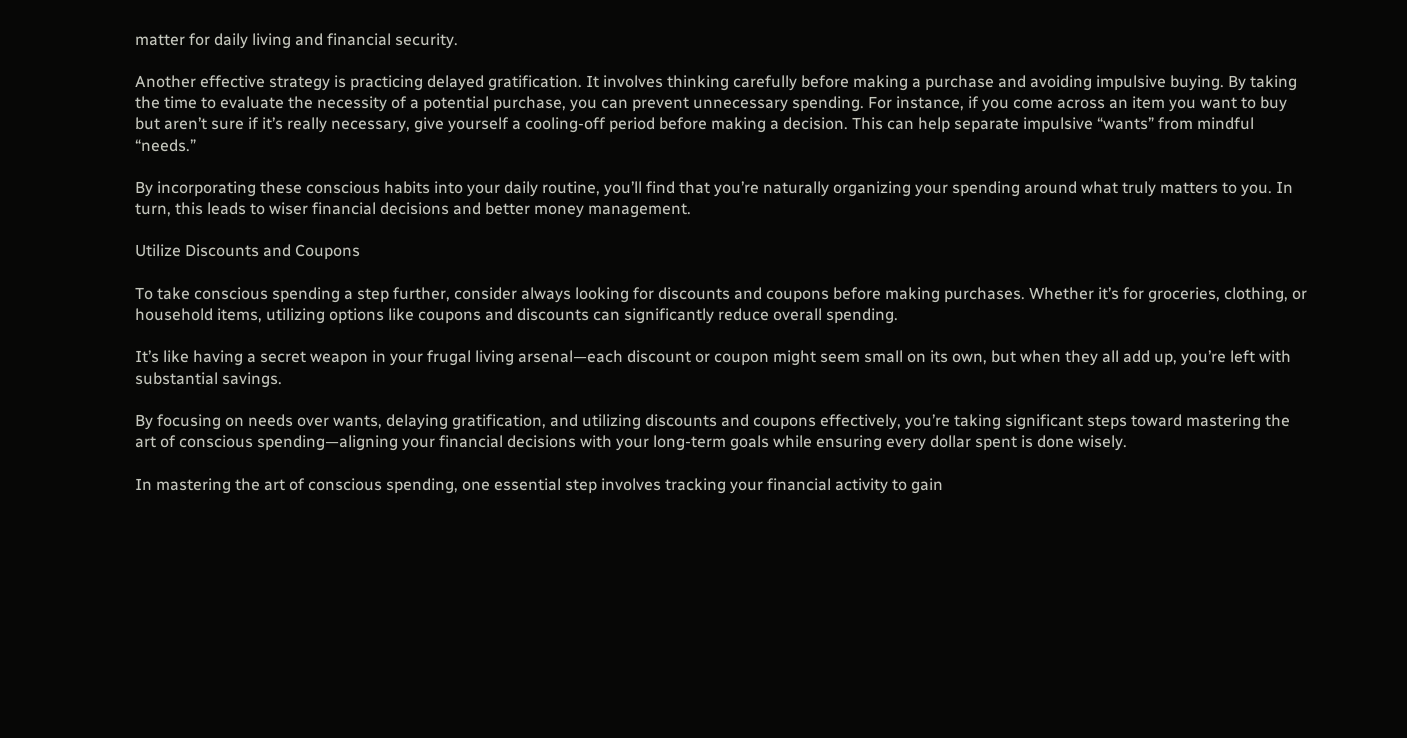matter for daily living and financial security.

Another effective strategy is practicing delayed gratification. It involves thinking carefully before making a purchase and avoiding impulsive buying. By taking the time to evaluate the necessity of a potential purchase, you can prevent unnecessary spending. For instance, if you come across an item you want to buy but aren’t sure if it’s really necessary, give yourself a cooling-off period before making a decision. This can help separate impulsive “wants” from mindful “needs.”

By incorporating these conscious habits into your daily routine, you’ll find that you’re naturally organizing your spending around what truly matters to you. In turn, this leads to wiser financial decisions and better money management.

Utilize Discounts and Coupons

To take conscious spending a step further, consider always looking for discounts and coupons before making purchases. Whether it’s for groceries, clothing, or household items, utilizing options like coupons and discounts can significantly reduce overall spending.

It’s like having a secret weapon in your frugal living arsenal—each discount or coupon might seem small on its own, but when they all add up, you’re left with substantial savings.

By focusing on needs over wants, delaying gratification, and utilizing discounts and coupons effectively, you’re taking significant steps toward mastering the art of conscious spending—aligning your financial decisions with your long-term goals while ensuring every dollar spent is done wisely.

In mastering the art of conscious spending, one essential step involves tracking your financial activity to gain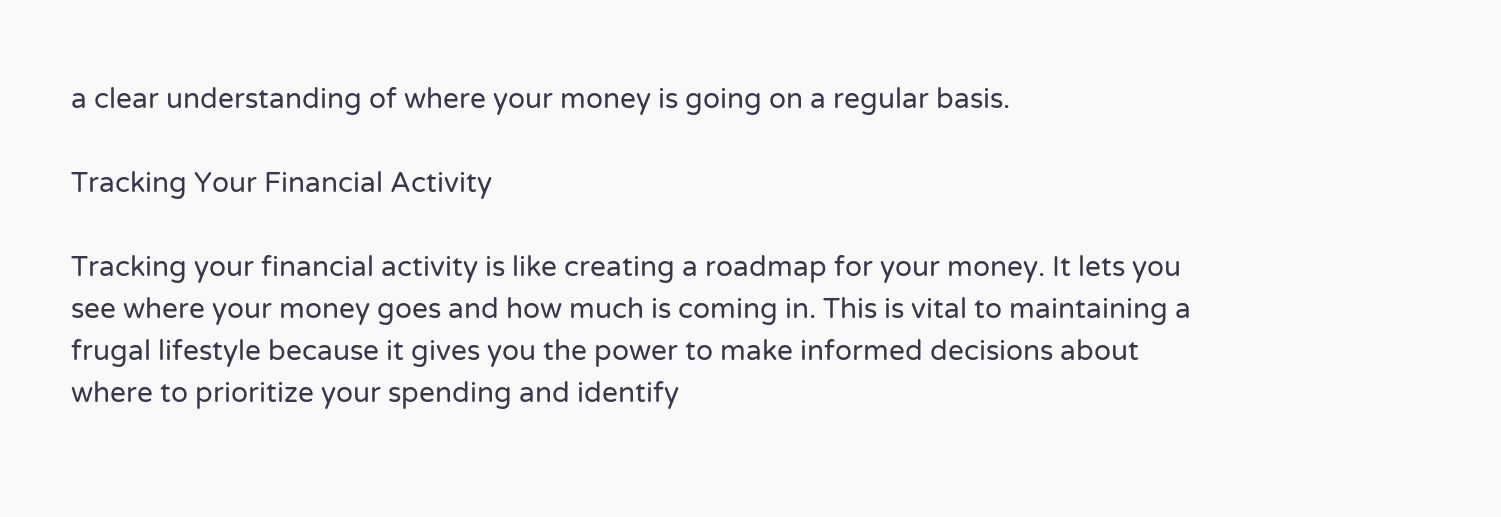a clear understanding of where your money is going on a regular basis.

Tracking Your Financial Activity

Tracking your financial activity is like creating a roadmap for your money. It lets you see where your money goes and how much is coming in. This is vital to maintaining a frugal lifestyle because it gives you the power to make informed decisions about where to prioritize your spending and identify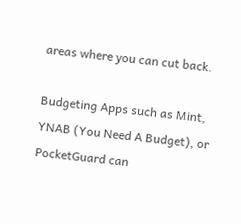areas where you can cut back.

Budgeting Apps such as Mint, YNAB (You Need A Budget), or PocketGuard can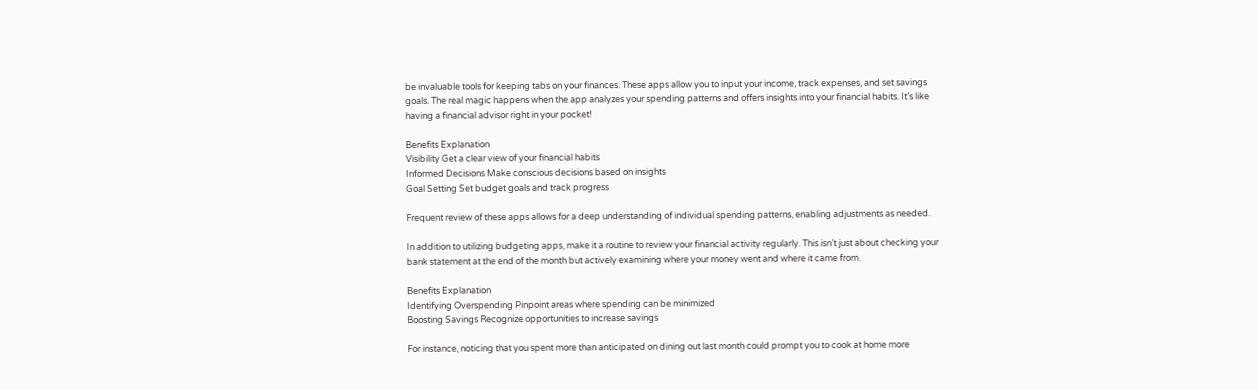be invaluable tools for keeping tabs on your finances. These apps allow you to input your income, track expenses, and set savings goals. The real magic happens when the app analyzes your spending patterns and offers insights into your financial habits. It’s like having a financial advisor right in your pocket!

Benefits Explanation
Visibility Get a clear view of your financial habits
Informed Decisions Make conscious decisions based on insights
Goal Setting Set budget goals and track progress

Frequent review of these apps allows for a deep understanding of individual spending patterns, enabling adjustments as needed.

In addition to utilizing budgeting apps, make it a routine to review your financial activity regularly. This isn’t just about checking your bank statement at the end of the month but actively examining where your money went and where it came from.

Benefits Explanation
Identifying Overspending Pinpoint areas where spending can be minimized
Boosting Savings Recognize opportunities to increase savings

For instance, noticing that you spent more than anticipated on dining out last month could prompt you to cook at home more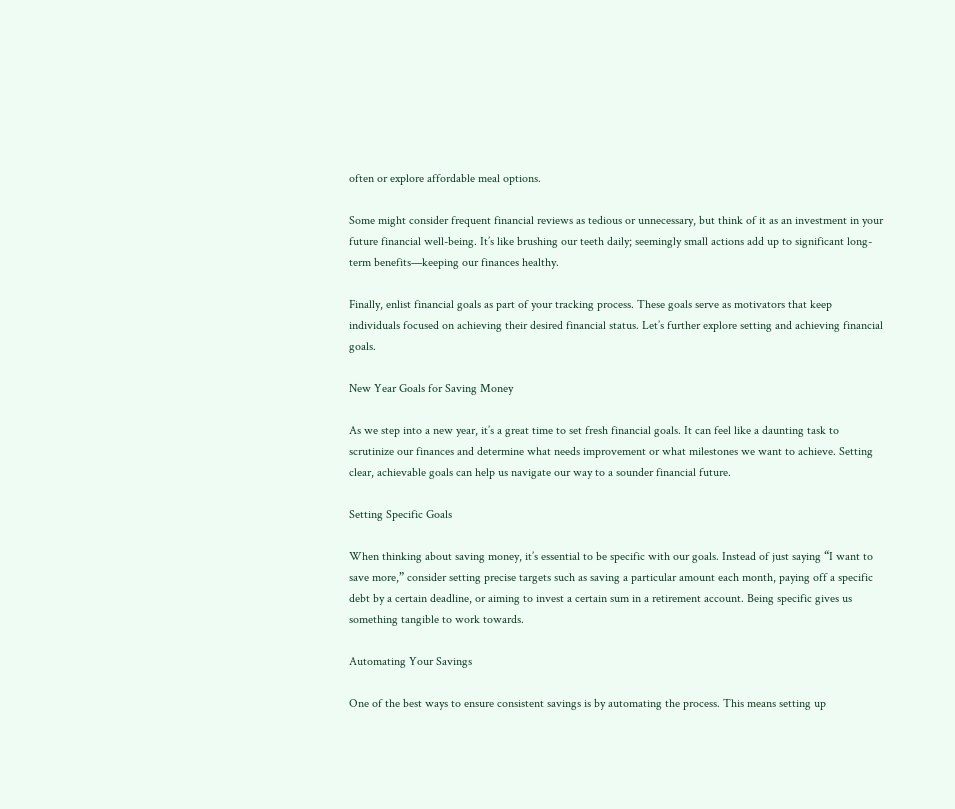often or explore affordable meal options.

Some might consider frequent financial reviews as tedious or unnecessary, but think of it as an investment in your future financial well-being. It’s like brushing our teeth daily; seemingly small actions add up to significant long-term benefits—keeping our finances healthy.

Finally, enlist financial goals as part of your tracking process. These goals serve as motivators that keep individuals focused on achieving their desired financial status. Let’s further explore setting and achieving financial goals.

New Year Goals for Saving Money

As we step into a new year, it’s a great time to set fresh financial goals. It can feel like a daunting task to scrutinize our finances and determine what needs improvement or what milestones we want to achieve. Setting clear, achievable goals can help us navigate our way to a sounder financial future.

Setting Specific Goals

When thinking about saving money, it’s essential to be specific with our goals. Instead of just saying “I want to save more,” consider setting precise targets such as saving a particular amount each month, paying off a specific debt by a certain deadline, or aiming to invest a certain sum in a retirement account. Being specific gives us something tangible to work towards.

Automating Your Savings

One of the best ways to ensure consistent savings is by automating the process. This means setting up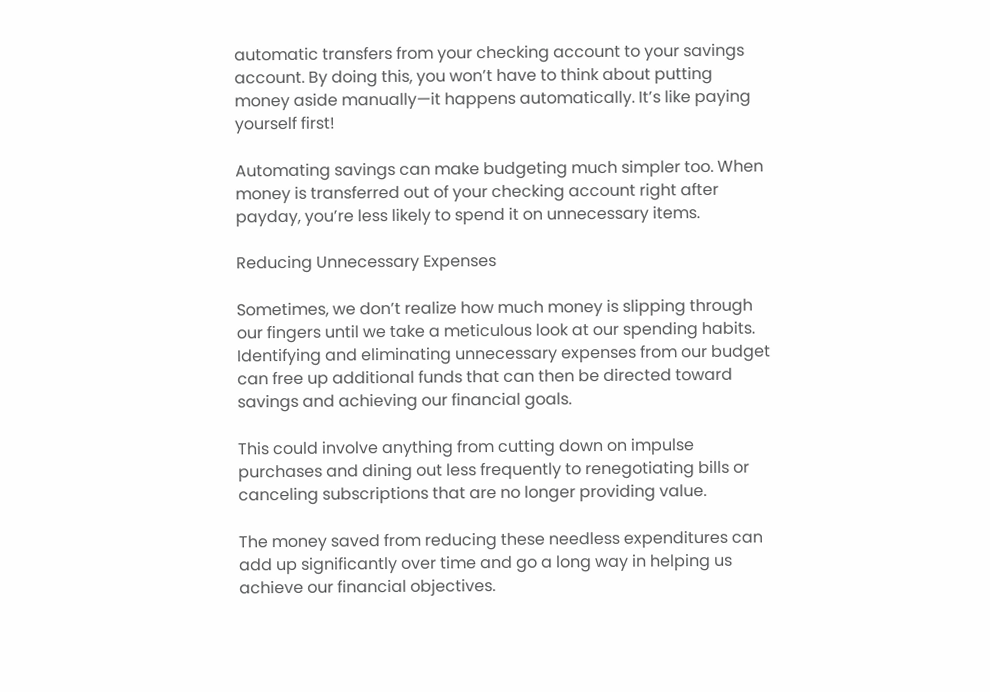automatic transfers from your checking account to your savings account. By doing this, you won’t have to think about putting money aside manually—it happens automatically. It’s like paying yourself first!

Automating savings can make budgeting much simpler too. When money is transferred out of your checking account right after payday, you’re less likely to spend it on unnecessary items.

Reducing Unnecessary Expenses

Sometimes, we don’t realize how much money is slipping through our fingers until we take a meticulous look at our spending habits. Identifying and eliminating unnecessary expenses from our budget can free up additional funds that can then be directed toward savings and achieving our financial goals.

This could involve anything from cutting down on impulse purchases and dining out less frequently to renegotiating bills or canceling subscriptions that are no longer providing value.

The money saved from reducing these needless expenditures can add up significantly over time and go a long way in helping us achieve our financial objectives.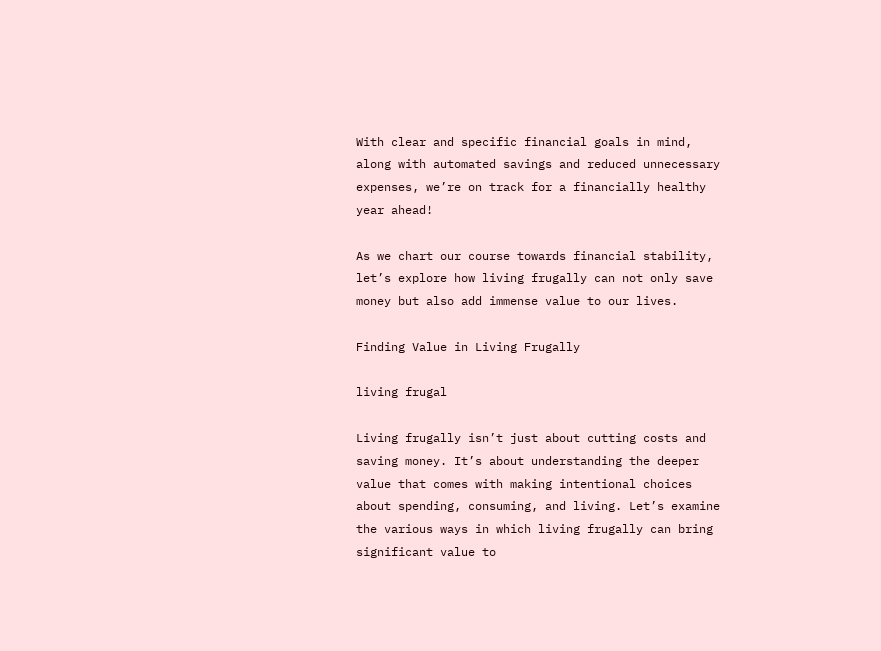With clear and specific financial goals in mind, along with automated savings and reduced unnecessary expenses, we’re on track for a financially healthy year ahead!

As we chart our course towards financial stability, let’s explore how living frugally can not only save money but also add immense value to our lives.

Finding Value in Living Frugally

living frugal

Living frugally isn’t just about cutting costs and saving money. It’s about understanding the deeper value that comes with making intentional choices about spending, consuming, and living. Let’s examine the various ways in which living frugally can bring significant value to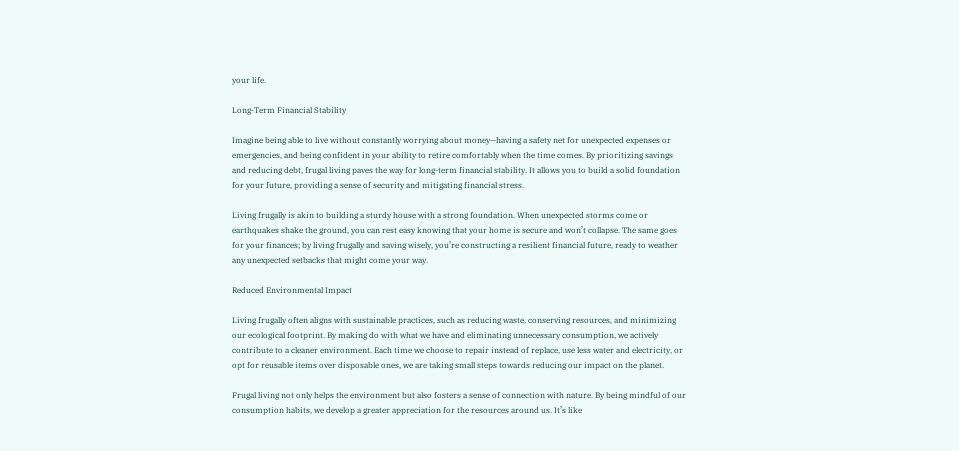your life.

Long-Term Financial Stability

Imagine being able to live without constantly worrying about money—having a safety net for unexpected expenses or emergencies, and being confident in your ability to retire comfortably when the time comes. By prioritizing savings and reducing debt, frugal living paves the way for long-term financial stability. It allows you to build a solid foundation for your future, providing a sense of security and mitigating financial stress.

Living frugally is akin to building a sturdy house with a strong foundation. When unexpected storms come or earthquakes shake the ground, you can rest easy knowing that your home is secure and won’t collapse. The same goes for your finances; by living frugally and saving wisely, you’re constructing a resilient financial future, ready to weather any unexpected setbacks that might come your way.

Reduced Environmental Impact

Living frugally often aligns with sustainable practices, such as reducing waste, conserving resources, and minimizing our ecological footprint. By making do with what we have and eliminating unnecessary consumption, we actively contribute to a cleaner environment. Each time we choose to repair instead of replace, use less water and electricity, or opt for reusable items over disposable ones, we are taking small steps towards reducing our impact on the planet.

Frugal living not only helps the environment but also fosters a sense of connection with nature. By being mindful of our consumption habits, we develop a greater appreciation for the resources around us. It’s like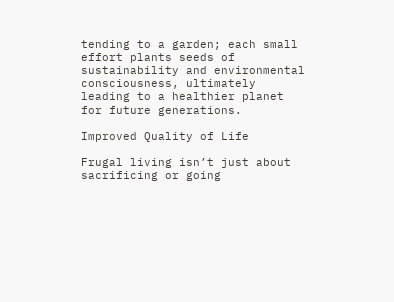tending to a garden; each small effort plants seeds of sustainability and environmental consciousness, ultimately leading to a healthier planet for future generations.

Improved Quality of Life

Frugal living isn’t just about sacrificing or going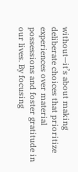without—it’s about making deliberate choices that prioritize experiences over material possessions and foster gratitude in our lives. By focusing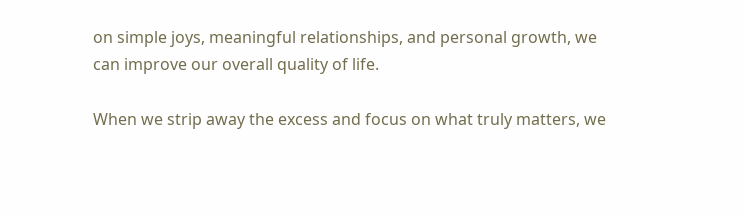on simple joys, meaningful relationships, and personal growth, we can improve our overall quality of life.

When we strip away the excess and focus on what truly matters, we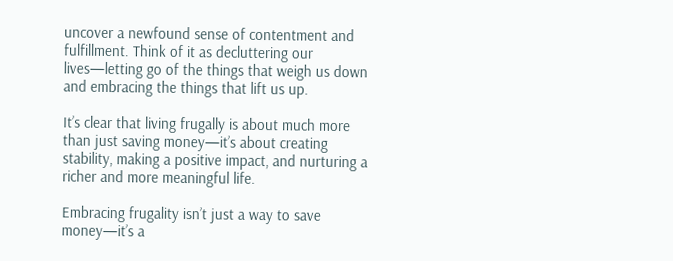uncover a newfound sense of contentment and fulfillment. Think of it as decluttering our lives—letting go of the things that weigh us down and embracing the things that lift us up.

It’s clear that living frugally is about much more than just saving money—it’s about creating stability, making a positive impact, and nurturing a richer and more meaningful life.

Embracing frugality isn’t just a way to save money—it’s a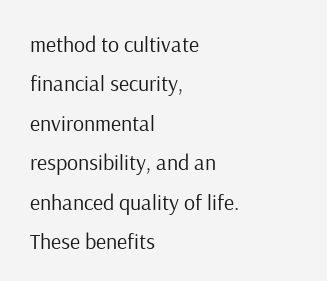method to cultivate financial security, environmental responsibility, and an enhanced quality of life. These benefits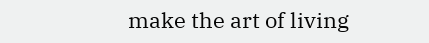make the art of living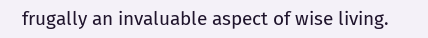frugally an invaluable aspect of wise living.